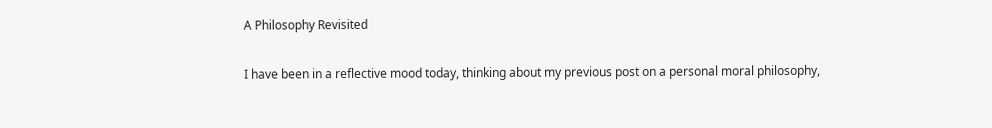A Philosophy Revisited

I have been in a reflective mood today, thinking about my previous post on a personal moral philosophy,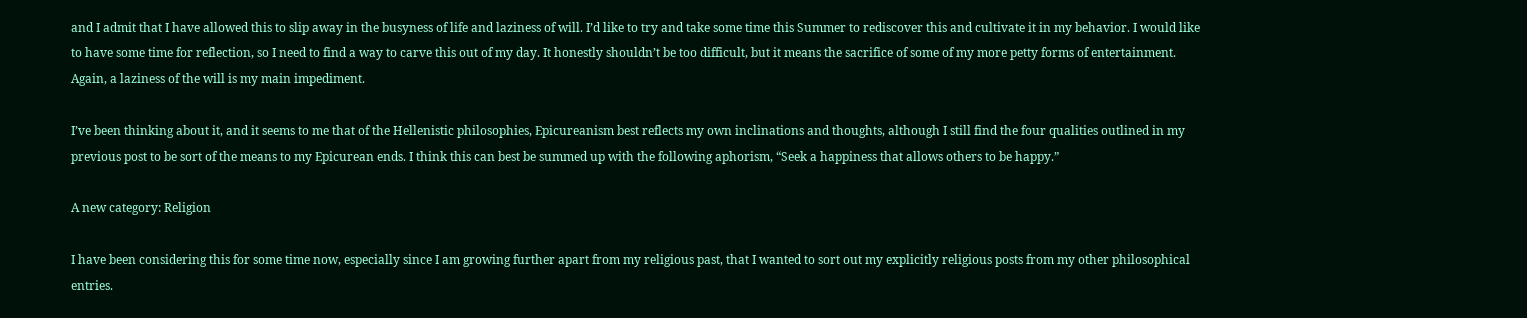and I admit that I have allowed this to slip away in the busyness of life and laziness of will. I’d like to try and take some time this Summer to rediscover this and cultivate it in my behavior. I would like to have some time for reflection, so I need to find a way to carve this out of my day. It honestly shouldn’t be too difficult, but it means the sacrifice of some of my more petty forms of entertainment. Again, a laziness of the will is my main impediment.

I’ve been thinking about it, and it seems to me that of the Hellenistic philosophies, Epicureanism best reflects my own inclinations and thoughts, although I still find the four qualities outlined in my previous post to be sort of the means to my Epicurean ends. I think this can best be summed up with the following aphorism, “Seek a happiness that allows others to be happy.”

A new category: Religion

I have been considering this for some time now, especially since I am growing further apart from my religious past, that I wanted to sort out my explicitly religious posts from my other philosophical entries.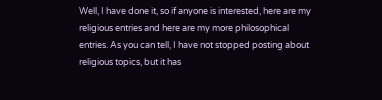Well, I have done it, so if anyone is interested, here are my religious entries and here are my more philosophical entries. As you can tell, I have not stopped posting about religious topics, but it has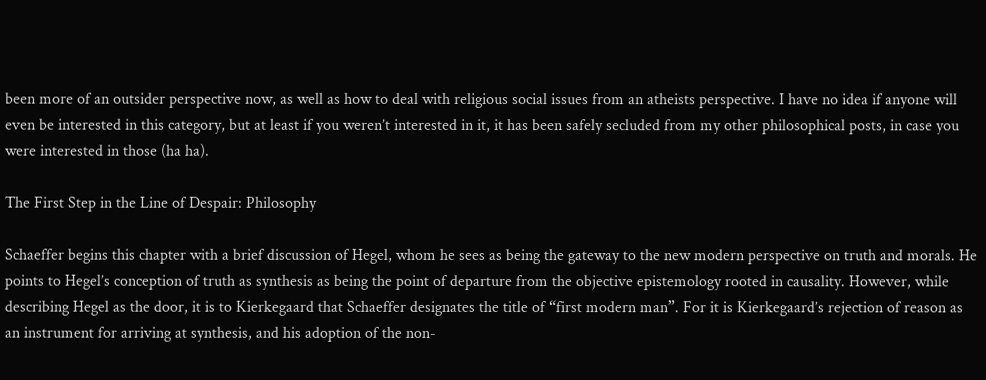been more of an outsider perspective now, as well as how to deal with religious social issues from an atheists perspective. I have no idea if anyone will even be interested in this category, but at least if you weren’t interested in it, it has been safely secluded from my other philosophical posts, in case you were interested in those (ha ha).

The First Step in the Line of Despair: Philosophy

Schaeffer begins this chapter with a brief discussion of Hegel, whom he sees as being the gateway to the new modern perspective on truth and morals. He points to Hegel’s conception of truth as synthesis as being the point of departure from the objective epistemology rooted in causality. However, while describing Hegel as the door, it is to Kierkegaard that Schaeffer designates the title of “first modern man”. For it is Kierkegaard’s rejection of reason as an instrument for arriving at synthesis, and his adoption of the non-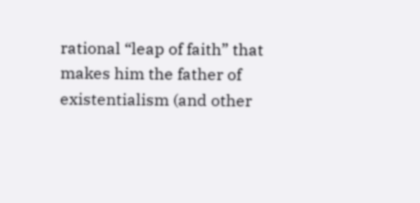rational “leap of faith” that makes him the father of existentialism (and other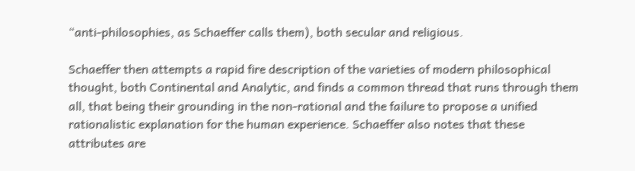“anti-philosophies, as Schaeffer calls them), both secular and religious.

Schaeffer then attempts a rapid fire description of the varieties of modern philosophical thought, both Continental and Analytic, and finds a common thread that runs through them all, that being their grounding in the non-rational and the failure to propose a unified rationalistic explanation for the human experience. Schaeffer also notes that these attributes are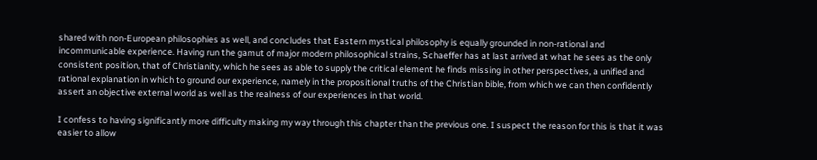shared with non-European philosophies as well, and concludes that Eastern mystical philosophy is equally grounded in non-rational and incommunicable experience. Having run the gamut of major modern philosophical strains, Schaeffer has at last arrived at what he sees as the only consistent position, that of Christianity, which he sees as able to supply the critical element he finds missing in other perspectives, a unified and rational explanation in which to ground our experience, namely in the propositional truths of the Christian bible, from which we can then confidently assert an objective external world as well as the realness of our experiences in that world.

I confess to having significantly more difficulty making my way through this chapter than the previous one. I suspect the reason for this is that it was easier to allow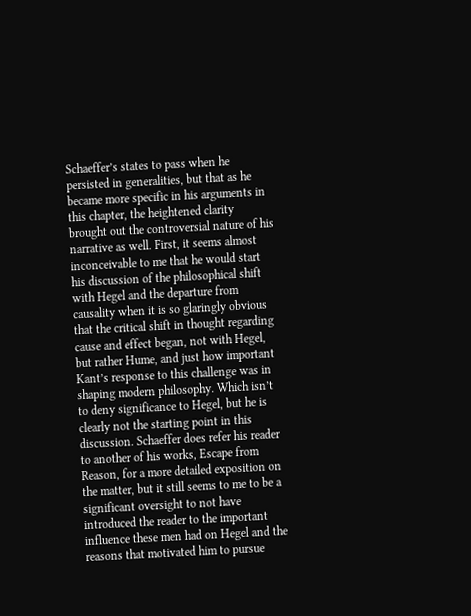Schaeffer’s states to pass when he persisted in generalities, but that as he became more specific in his arguments in this chapter, the heightened clarity brought out the controversial nature of his narrative as well. First, it seems almost inconceivable to me that he would start his discussion of the philosophical shift with Hegel and the departure from causality when it is so glaringly obvious that the critical shift in thought regarding cause and effect began, not with Hegel, but rather Hume, and just how important Kant’s response to this challenge was in shaping modern philosophy. Which isn’t to deny significance to Hegel, but he is clearly not the starting point in this discussion. Schaeffer does refer his reader to another of his works, Escape from Reason, for a more detailed exposition on the matter, but it still seems to me to be a significant oversight to not have introduced the reader to the important influence these men had on Hegel and the reasons that motivated him to pursue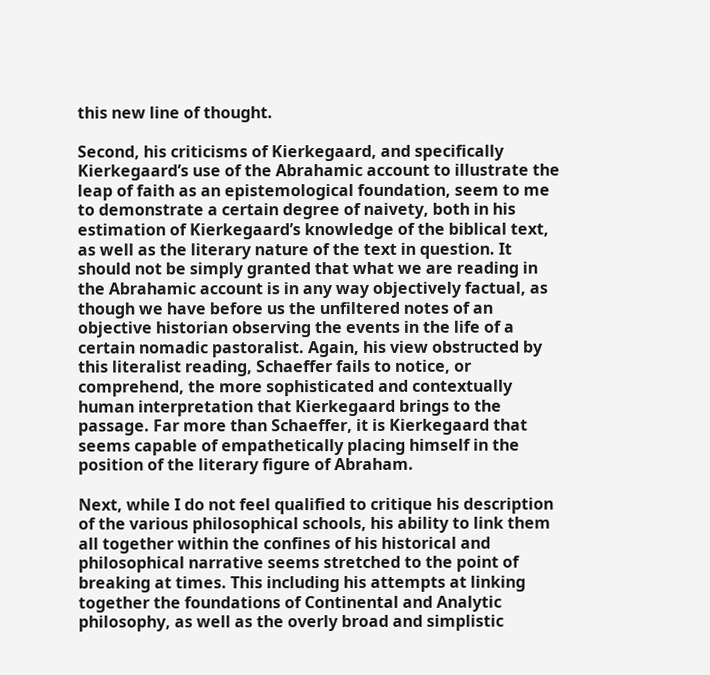this new line of thought.

Second, his criticisms of Kierkegaard, and specifically Kierkegaard’s use of the Abrahamic account to illustrate the leap of faith as an epistemological foundation, seem to me to demonstrate a certain degree of naivety, both in his estimation of Kierkegaard’s knowledge of the biblical text, as well as the literary nature of the text in question. It should not be simply granted that what we are reading in the Abrahamic account is in any way objectively factual, as though we have before us the unfiltered notes of an objective historian observing the events in the life of a certain nomadic pastoralist. Again, his view obstructed by this literalist reading, Schaeffer fails to notice, or comprehend, the more sophisticated and contextually human interpretation that Kierkegaard brings to the passage. Far more than Schaeffer, it is Kierkegaard that seems capable of empathetically placing himself in the position of the literary figure of Abraham.

Next, while I do not feel qualified to critique his description of the various philosophical schools, his ability to link them all together within the confines of his historical and philosophical narrative seems stretched to the point of breaking at times. This including his attempts at linking together the foundations of Continental and Analytic philosophy, as well as the overly broad and simplistic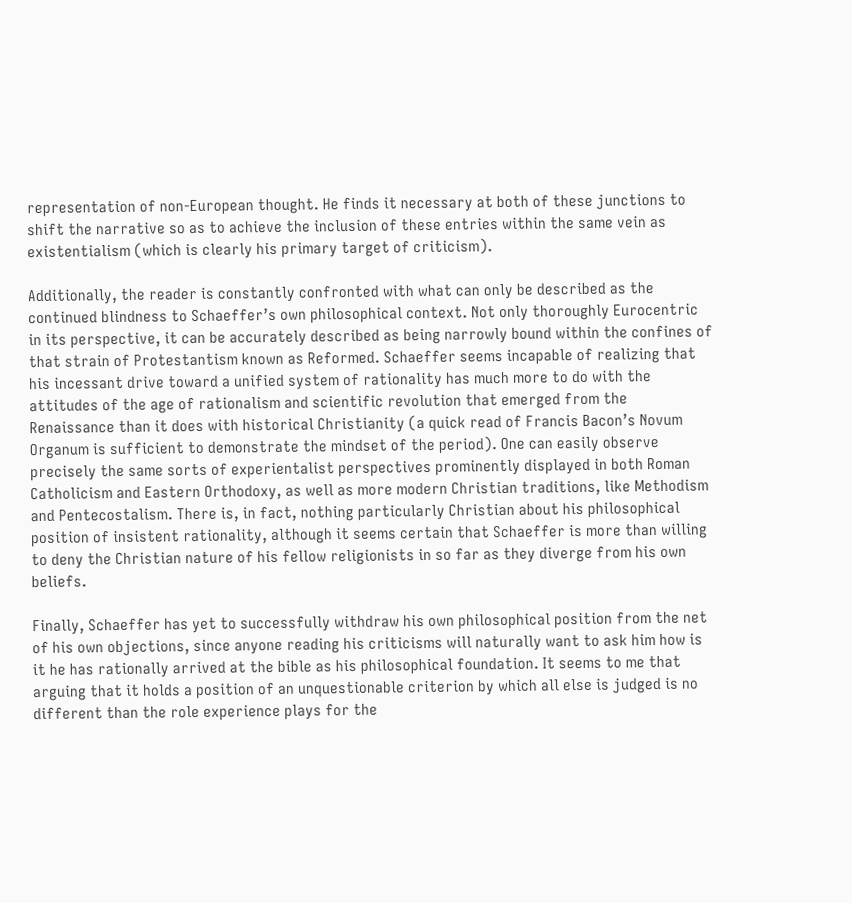representation of non-European thought. He finds it necessary at both of these junctions to shift the narrative so as to achieve the inclusion of these entries within the same vein as existentialism (which is clearly his primary target of criticism).

Additionally, the reader is constantly confronted with what can only be described as the continued blindness to Schaeffer’s own philosophical context. Not only thoroughly Eurocentric in its perspective, it can be accurately described as being narrowly bound within the confines of that strain of Protestantism known as Reformed. Schaeffer seems incapable of realizing that his incessant drive toward a unified system of rationality has much more to do with the attitudes of the age of rationalism and scientific revolution that emerged from the Renaissance than it does with historical Christianity (a quick read of Francis Bacon’s Novum Organum is sufficient to demonstrate the mindset of the period). One can easily observe precisely the same sorts of experientalist perspectives prominently displayed in both Roman Catholicism and Eastern Orthodoxy, as well as more modern Christian traditions, like Methodism and Pentecostalism. There is, in fact, nothing particularly Christian about his philosophical position of insistent rationality, although it seems certain that Schaeffer is more than willing to deny the Christian nature of his fellow religionists in so far as they diverge from his own beliefs.

Finally, Schaeffer has yet to successfully withdraw his own philosophical position from the net of his own objections, since anyone reading his criticisms will naturally want to ask him how is it he has rationally arrived at the bible as his philosophical foundation. It seems to me that arguing that it holds a position of an unquestionable criterion by which all else is judged is no different than the role experience plays for the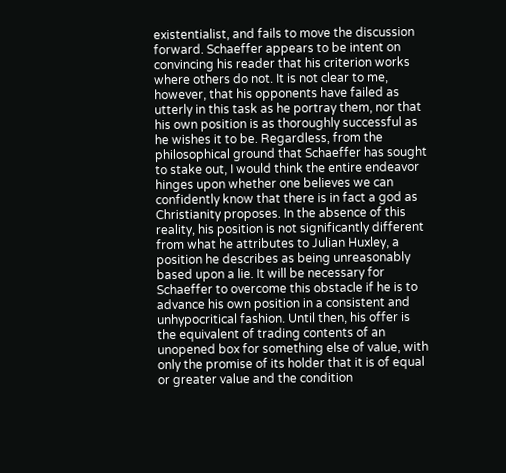existentialist, and fails to move the discussion forward. Schaeffer appears to be intent on convincing his reader that his criterion works where others do not. It is not clear to me, however, that his opponents have failed as utterly in this task as he portray them, nor that his own position is as thoroughly successful as he wishes it to be. Regardless, from the philosophical ground that Schaeffer has sought to stake out, I would think the entire endeavor hinges upon whether one believes we can confidently know that there is in fact a god as Christianity proposes. In the absence of this reality, his position is not significantly different from what he attributes to Julian Huxley, a position he describes as being unreasonably based upon a lie. It will be necessary for Schaeffer to overcome this obstacle if he is to advance his own position in a consistent and unhypocritical fashion. Until then, his offer is the equivalent of trading contents of an unopened box for something else of value, with only the promise of its holder that it is of equal or greater value and the condition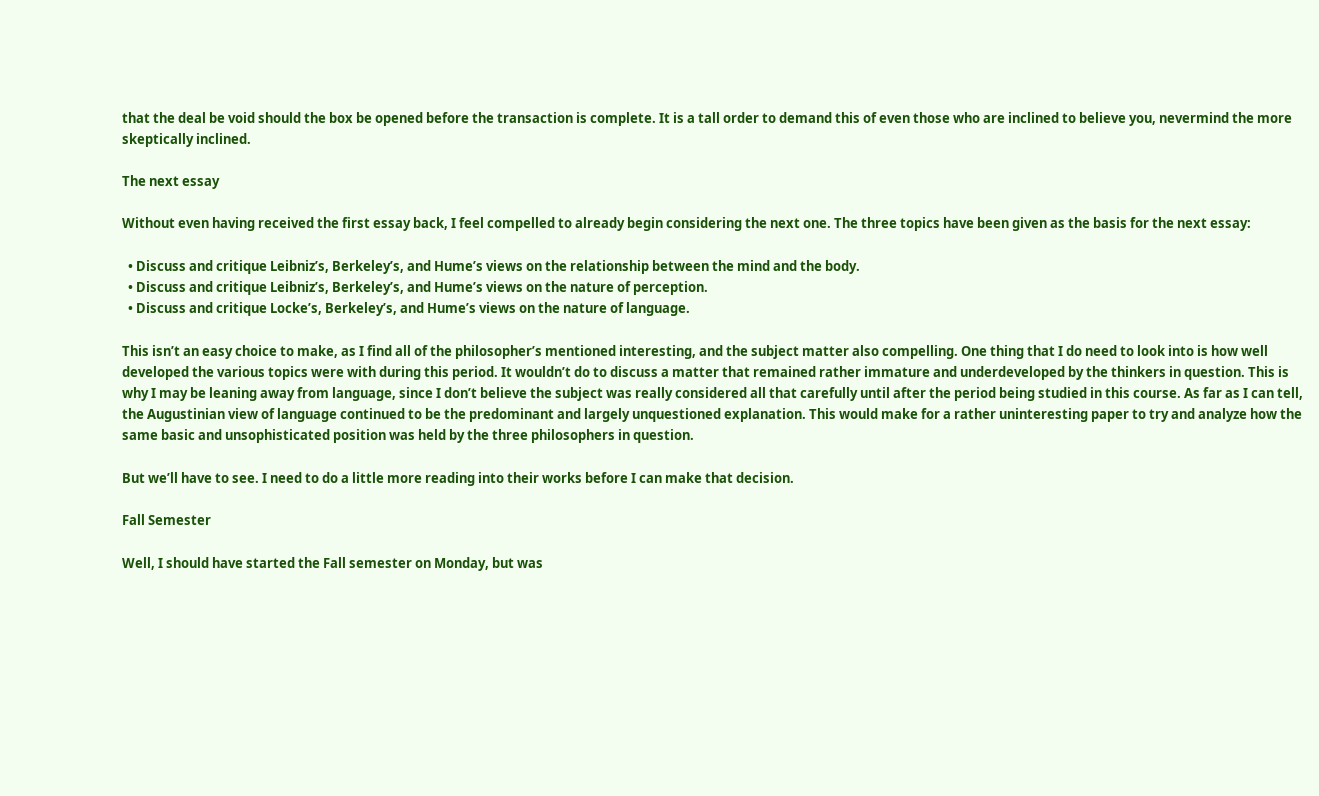that the deal be void should the box be opened before the transaction is complete. It is a tall order to demand this of even those who are inclined to believe you, nevermind the more skeptically inclined.

The next essay

Without even having received the first essay back, I feel compelled to already begin considering the next one. The three topics have been given as the basis for the next essay:

  • Discuss and critique Leibniz’s, Berkeley’s, and Hume’s views on the relationship between the mind and the body.
  • Discuss and critique Leibniz’s, Berkeley’s, and Hume’s views on the nature of perception.
  • Discuss and critique Locke’s, Berkeley’s, and Hume’s views on the nature of language.

This isn’t an easy choice to make, as I find all of the philosopher’s mentioned interesting, and the subject matter also compelling. One thing that I do need to look into is how well developed the various topics were with during this period. It wouldn’t do to discuss a matter that remained rather immature and underdeveloped by the thinkers in question. This is why I may be leaning away from language, since I don’t believe the subject was really considered all that carefully until after the period being studied in this course. As far as I can tell, the Augustinian view of language continued to be the predominant and largely unquestioned explanation. This would make for a rather uninteresting paper to try and analyze how the same basic and unsophisticated position was held by the three philosophers in question.

But we’ll have to see. I need to do a little more reading into their works before I can make that decision.

Fall Semester

Well, I should have started the Fall semester on Monday, but was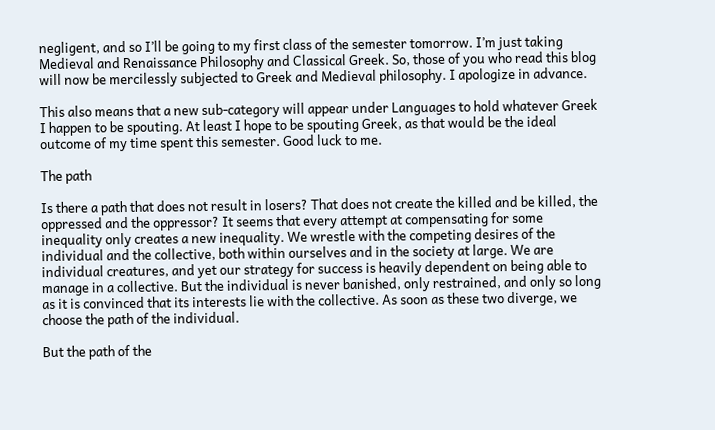negligent, and so I’ll be going to my first class of the semester tomorrow. I’m just taking Medieval and Renaissance Philosophy and Classical Greek. So, those of you who read this blog will now be mercilessly subjected to Greek and Medieval philosophy. I apologize in advance.

This also means that a new sub-category will appear under Languages to hold whatever Greek I happen to be spouting. At least I hope to be spouting Greek, as that would be the ideal outcome of my time spent this semester. Good luck to me.

The path

Is there a path that does not result in losers? That does not create the killed and be killed, the oppressed and the oppressor? It seems that every attempt at compensating for some inequality only creates a new inequality. We wrestle with the competing desires of the individual and the collective, both within ourselves and in the society at large. We are individual creatures, and yet our strategy for success is heavily dependent on being able to manage in a collective. But the individual is never banished, only restrained, and only so long as it is convinced that its interests lie with the collective. As soon as these two diverge, we choose the path of the individual.

But the path of the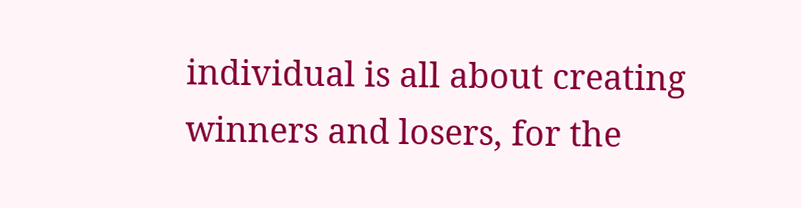individual is all about creating winners and losers, for the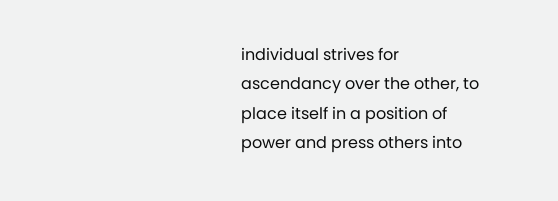individual strives for ascendancy over the other, to place itself in a position of power and press others into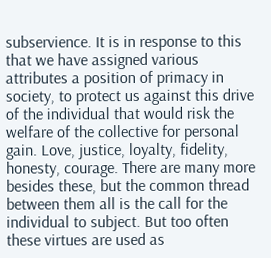subservience. It is in response to this that we have assigned various attributes a position of primacy in society, to protect us against this drive of the individual that would risk the welfare of the collective for personal gain. Love, justice, loyalty, fidelity, honesty, courage. There are many more besides these, but the common thread between them all is the call for the individual to subject. But too often these virtues are used as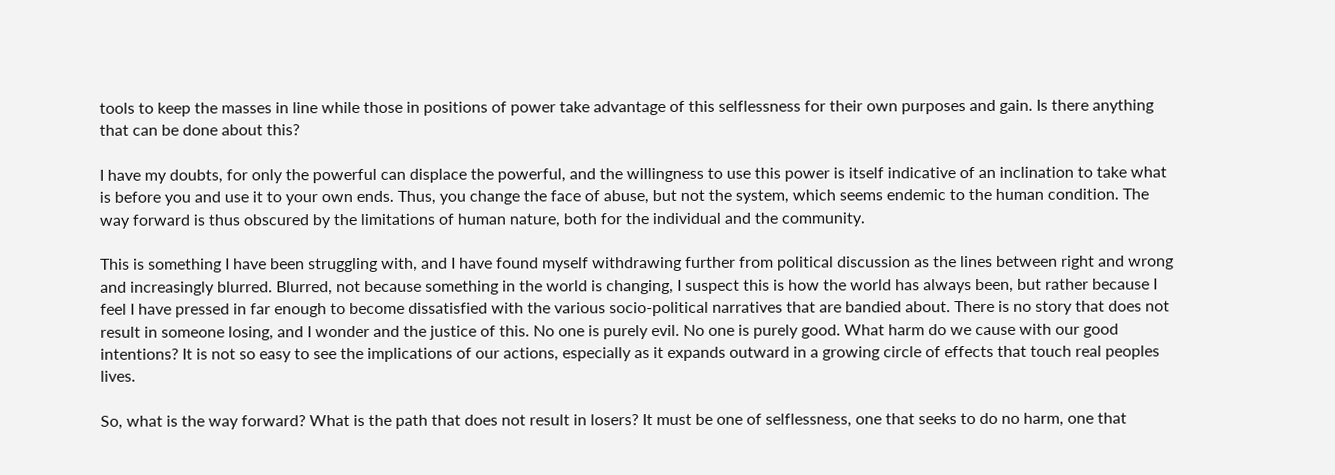tools to keep the masses in line while those in positions of power take advantage of this selflessness for their own purposes and gain. Is there anything that can be done about this?

I have my doubts, for only the powerful can displace the powerful, and the willingness to use this power is itself indicative of an inclination to take what is before you and use it to your own ends. Thus, you change the face of abuse, but not the system, which seems endemic to the human condition. The way forward is thus obscured by the limitations of human nature, both for the individual and the community.

This is something I have been struggling with, and I have found myself withdrawing further from political discussion as the lines between right and wrong and increasingly blurred. Blurred, not because something in the world is changing, I suspect this is how the world has always been, but rather because I feel I have pressed in far enough to become dissatisfied with the various socio-political narratives that are bandied about. There is no story that does not result in someone losing, and I wonder and the justice of this. No one is purely evil. No one is purely good. What harm do we cause with our good intentions? It is not so easy to see the implications of our actions, especially as it expands outward in a growing circle of effects that touch real peoples lives.

So, what is the way forward? What is the path that does not result in losers? It must be one of selflessness, one that seeks to do no harm, one that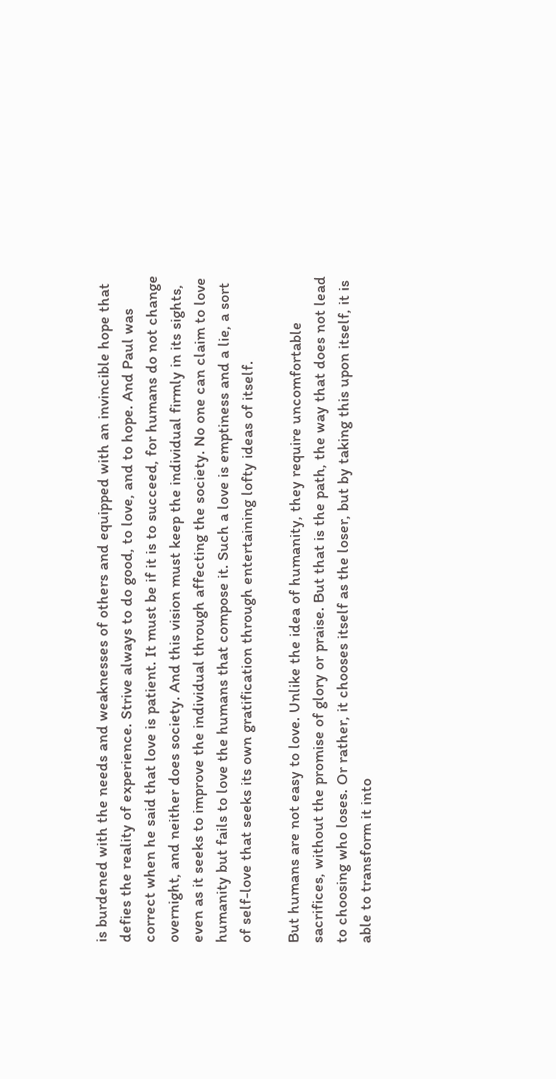is burdened with the needs and weaknesses of others and equipped with an invincible hope that defies the reality of experience. Strive always to do good, to love, and to hope. And Paul was correct when he said that love is patient. It must be if it is to succeed, for humans do not change overnight, and neither does society. And this vision must keep the individual firmly in its sights, even as it seeks to improve the individual through affecting the society. No one can claim to love humanity but fails to love the humans that compose it. Such a love is emptiness and a lie, a sort of self-love that seeks its own gratification through entertaining lofty ideas of itself.

But humans are not easy to love. Unlike the idea of humanity, they require uncomfortable sacrifices, without the promise of glory or praise. But that is the path, the way that does not lead to choosing who loses. Or rather, it chooses itself as the loser, but by taking this upon itself, it is able to transform it into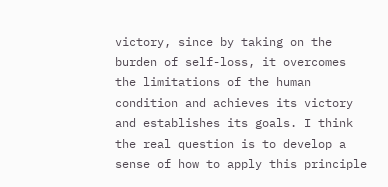victory, since by taking on the burden of self-loss, it overcomes the limitations of the human condition and achieves its victory and establishes its goals. I think the real question is to develop a sense of how to apply this principle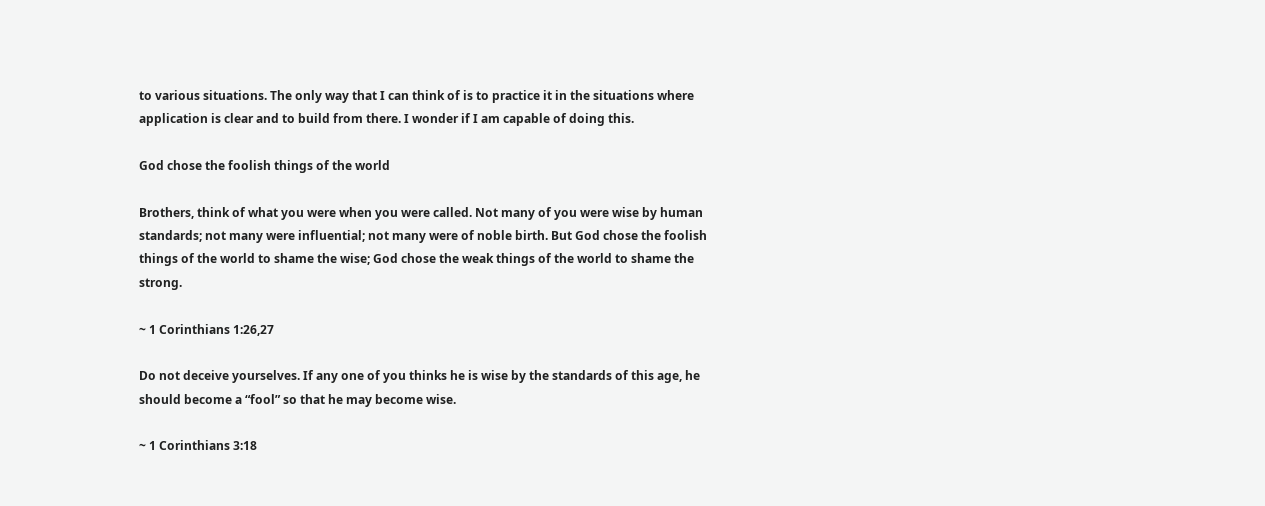to various situations. The only way that I can think of is to practice it in the situations where application is clear and to build from there. I wonder if I am capable of doing this.

God chose the foolish things of the world

Brothers, think of what you were when you were called. Not many of you were wise by human standards; not many were influential; not many were of noble birth. But God chose the foolish things of the world to shame the wise; God chose the weak things of the world to shame the strong.

~ 1 Corinthians 1:26,27

Do not deceive yourselves. If any one of you thinks he is wise by the standards of this age, he should become a “fool” so that he may become wise.

~ 1 Corinthians 3:18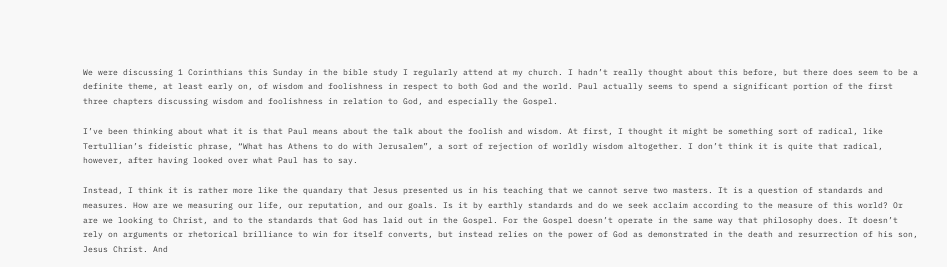We were discussing 1 Corinthians this Sunday in the bible study I regularly attend at my church. I hadn’t really thought about this before, but there does seem to be a definite theme, at least early on, of wisdom and foolishness in respect to both God and the world. Paul actually seems to spend a significant portion of the first three chapters discussing wisdom and foolishness in relation to God, and especially the Gospel.

I’ve been thinking about what it is that Paul means about the talk about the foolish and wisdom. At first, I thought it might be something sort of radical, like Tertullian’s fideistic phrase, “What has Athens to do with Jerusalem”, a sort of rejection of worldly wisdom altogether. I don’t think it is quite that radical, however, after having looked over what Paul has to say.

Instead, I think it is rather more like the quandary that Jesus presented us in his teaching that we cannot serve two masters. It is a question of standards and measures. How are we measuring our life, our reputation, and our goals. Is it by earthly standards and do we seek acclaim according to the measure of this world? Or are we looking to Christ, and to the standards that God has laid out in the Gospel. For the Gospel doesn’t operate in the same way that philosophy does. It doesn’t rely on arguments or rhetorical brilliance to win for itself converts, but instead relies on the power of God as demonstrated in the death and resurrection of his son, Jesus Christ. And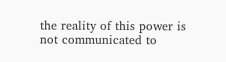the reality of this power is not communicated to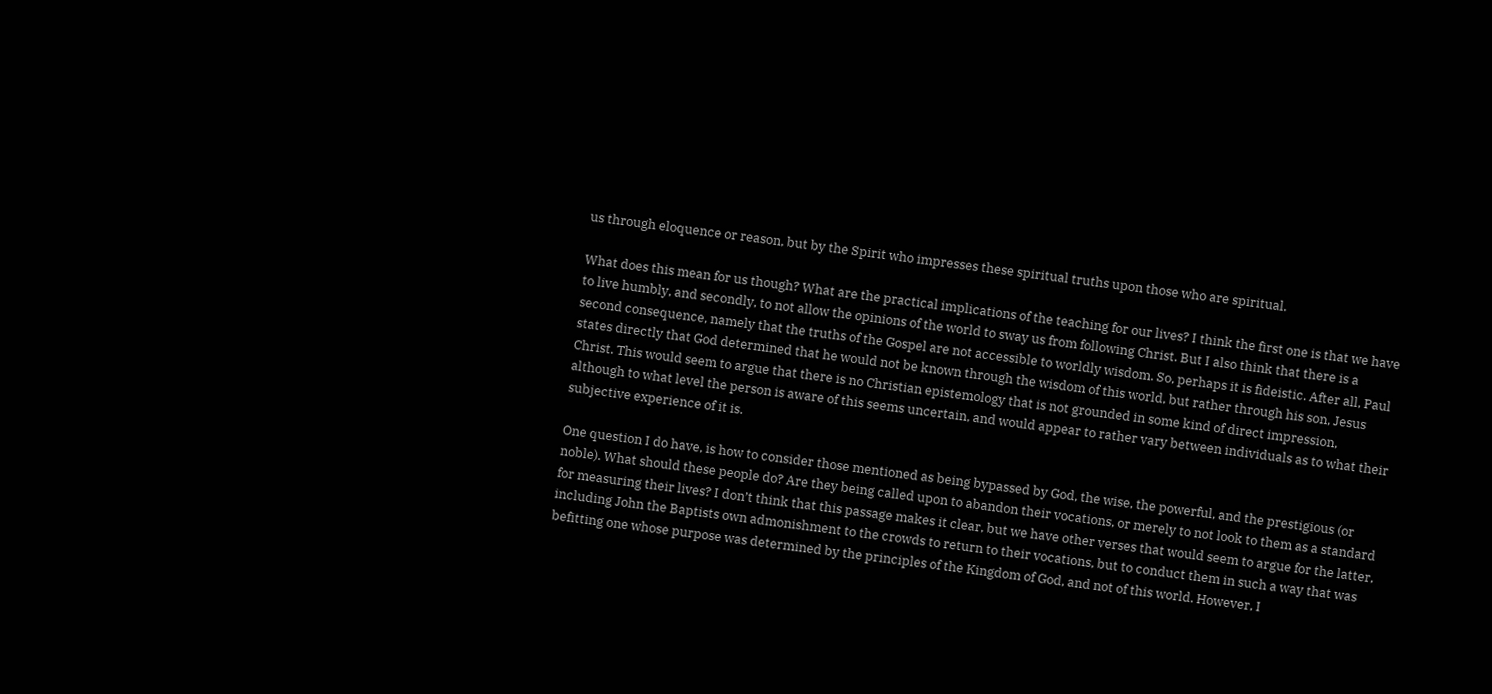us through eloquence or reason, but by the Spirit who impresses these spiritual truths upon those who are spiritual.

What does this mean for us though? What are the practical implications of the teaching for our lives? I think the first one is that we have to live humbly, and secondly, to not allow the opinions of the world to sway us from following Christ. But I also think that there is a second consequence, namely that the truths of the Gospel are not accessible to worldly wisdom. So, perhaps it is fideistic. After all, Paul states directly that God determined that he would not be known through the wisdom of this world, but rather through his son, Jesus Christ. This would seem to argue that there is no Christian epistemology that is not grounded in some kind of direct impression, although to what level the person is aware of this seems uncertain, and would appear to rather vary between individuals as to what their subjective experience of it is.

One question I do have, is how to consider those mentioned as being bypassed by God, the wise, the powerful, and the prestigious (or noble). What should these people do? Are they being called upon to abandon their vocations, or merely to not look to them as a standard for measuring their lives? I don’t think that this passage makes it clear, but we have other verses that would seem to argue for the latter, including John the Baptists own admonishment to the crowds to return to their vocations, but to conduct them in such a way that was befitting one whose purpose was determined by the principles of the Kingdom of God, and not of this world. However, I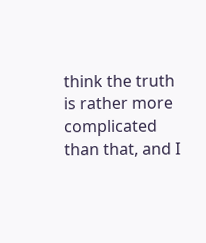think the truth is rather more complicated than that, and I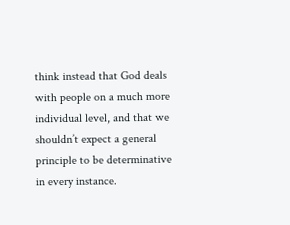think instead that God deals with people on a much more individual level, and that we shouldn’t expect a general principle to be determinative in every instance.